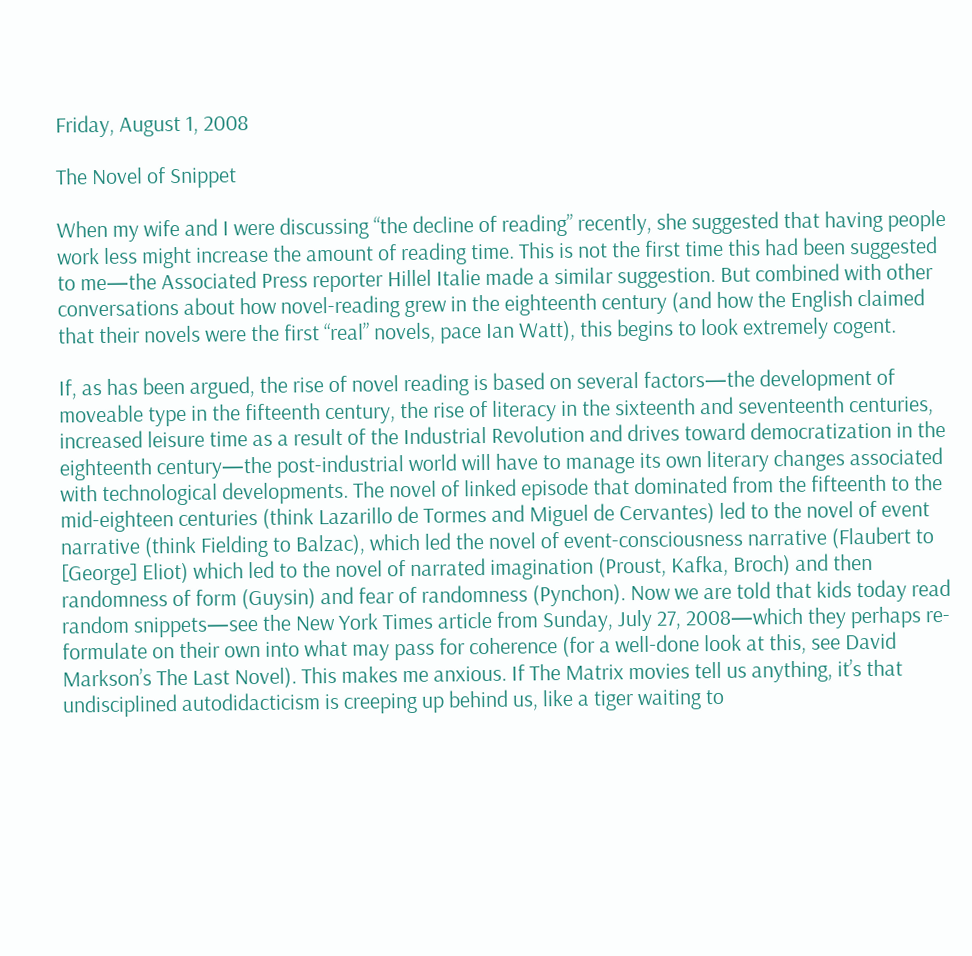Friday, August 1, 2008

The Novel of Snippet

When my wife and I were discussing “the decline of reading” recently, she suggested that having people work less might increase the amount of reading time. This is not the first time this had been suggested to me—the Associated Press reporter Hillel Italie made a similar suggestion. But combined with other conversations about how novel-reading grew in the eighteenth century (and how the English claimed that their novels were the first “real” novels, pace Ian Watt), this begins to look extremely cogent.

If, as has been argued, the rise of novel reading is based on several factors—the development of moveable type in the fifteenth century, the rise of literacy in the sixteenth and seventeenth centuries, increased leisure time as a result of the Industrial Revolution and drives toward democratization in the eighteenth century—the post-industrial world will have to manage its own literary changes associated with technological developments. The novel of linked episode that dominated from the fifteenth to the mid-eighteen centuries (think Lazarillo de Tormes and Miguel de Cervantes) led to the novel of event narrative (think Fielding to Balzac), which led the novel of event-consciousness narrative (Flaubert to [George] Eliot) which led to the novel of narrated imagination (Proust, Kafka, Broch) and then randomness of form (Guysin) and fear of randomness (Pynchon). Now we are told that kids today read random snippets—see the New York Times article from Sunday, July 27, 2008—which they perhaps re-formulate on their own into what may pass for coherence (for a well-done look at this, see David Markson’s The Last Novel). This makes me anxious. If The Matrix movies tell us anything, it’s that undisciplined autodidacticism is creeping up behind us, like a tiger waiting to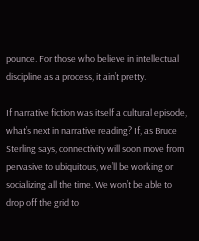pounce. For those who believe in intellectual discipline as a process, it ain’t pretty.

If narrative fiction was itself a cultural episode, what’s next in narrative reading? If, as Bruce Sterling says, connectivity will soon move from pervasive to ubiquitous, we’ll be working or socializing all the time. We won’t be able to drop off the grid to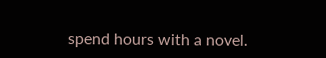spend hours with a novel.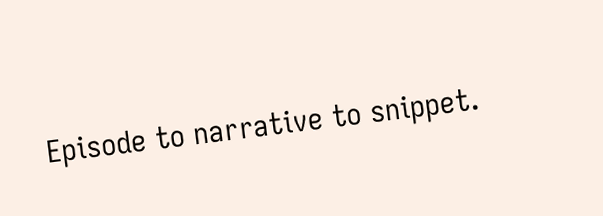Episode to narrative to snippet.